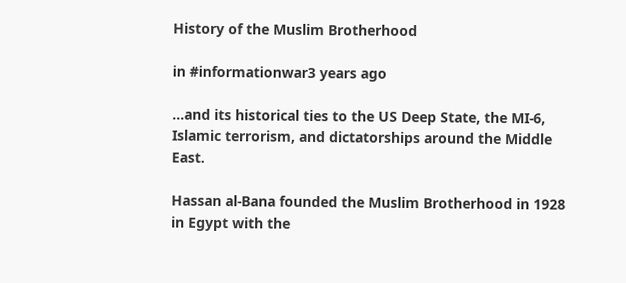History of the Muslim Brotherhood

in #informationwar3 years ago

...and its historical ties to the US Deep State, the MI-6, Islamic terrorism, and dictatorships around the Middle East.

Hassan al-Bana founded the Muslim Brotherhood in 1928 in Egypt with the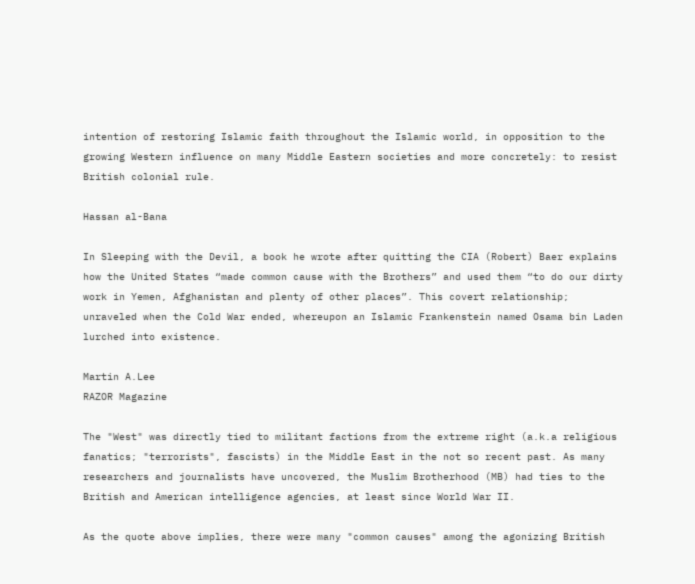intention of restoring Islamic faith throughout the Islamic world, in opposition to the growing Western influence on many Middle Eastern societies and more concretely: to resist British colonial rule.

Hassan al-Bana

In Sleeping with the Devil, a book he wrote after quitting the CIA (Robert) Baer explains how the United States “made common cause with the Brothers” and used them “to do our dirty work in Yemen, Afghanistan and plenty of other places”. This covert relationship; unraveled when the Cold War ended, whereupon an Islamic Frankenstein named Osama bin Laden lurched into existence.

Martin A.Lee
RAZOR Magazine

The "West" was directly tied to militant factions from the extreme right (a.k.a religious fanatics; "terrorists", fascists) in the Middle East in the not so recent past. As many researchers and journalists have uncovered, the Muslim Brotherhood (MB) had ties to the British and American intelligence agencies, at least since World War II.

As the quote above implies, there were many "common causes" among the agonizing British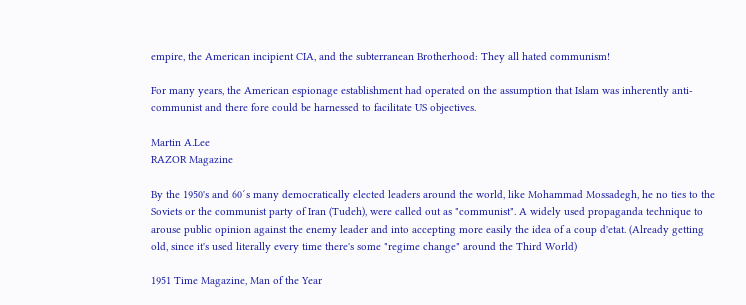empire, the American incipient CIA, and the subterranean Brotherhood: They all hated communism!

For many years, the American espionage establishment had operated on the assumption that Islam was inherently anti-communist and there fore could be harnessed to facilitate US objectives.

Martin A.Lee
RAZOR Magazine

By the 1950's and 60´s many democratically elected leaders around the world, like Mohammad Mossadegh, he no ties to the Soviets or the communist party of Iran (Tudeh), were called out as "communist". A widely used propaganda technique to arouse public opinion against the enemy leader and into accepting more easily the idea of a coup d'etat. (Already getting old, since it's used literally every time there's some "regime change" around the Third World)

1951 Time Magazine, Man of the Year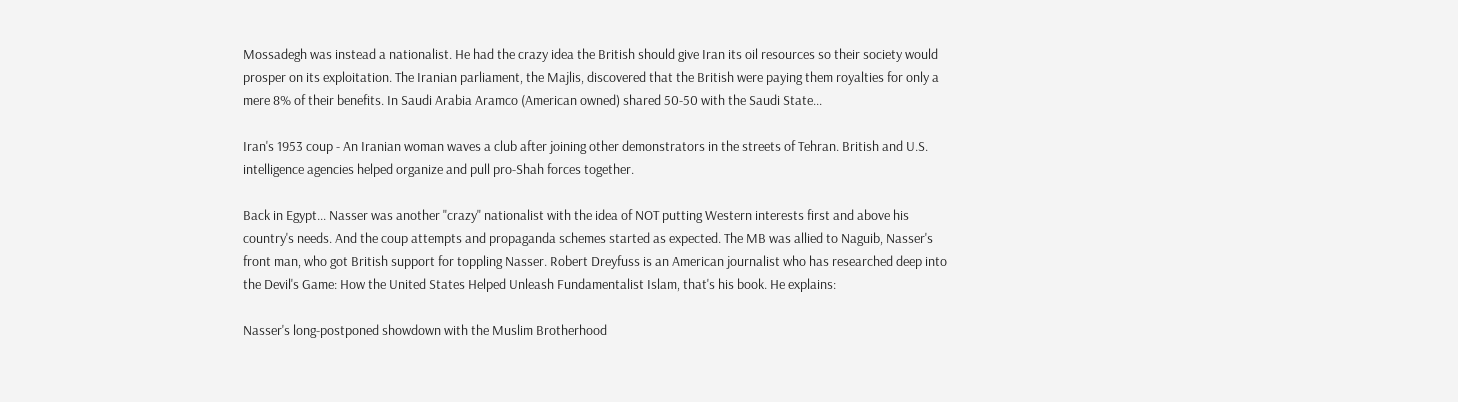Mossadegh was instead a nationalist. He had the crazy idea the British should give Iran its oil resources so their society would prosper on its exploitation. The Iranian parliament, the Majlis, discovered that the British were paying them royalties for only a mere 8% of their benefits. In Saudi Arabia Aramco (American owned) shared 50-50 with the Saudi State...

Iran's 1953 coup - An Iranian woman waves a club after joining other demonstrators in the streets of Tehran. British and U.S. intelligence agencies helped organize and pull pro-Shah forces together.

Back in Egypt... Nasser was another "crazy" nationalist with the idea of NOT putting Western interests first and above his country's needs. And the coup attempts and propaganda schemes started as expected. The MB was allied to Naguib, Nasser's front man, who got British support for toppling Nasser. Robert Dreyfuss is an American journalist who has researched deep into the Devil's Game: How the United States Helped Unleash Fundamentalist Islam, that's his book. He explains:

Nasser's long-postponed showdown with the Muslim Brotherhood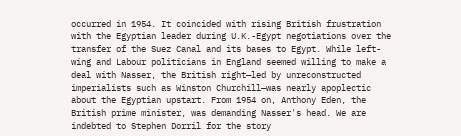occurred in 1954. It coincided with rising British frustration with the Egyptian leader during U.K.-Egypt negotiations over the transfer of the Suez Canal and its bases to Egypt. While left-wing and Labour politicians in England seemed willing to make a deal with Nasser, the British right—led by unreconstructed imperialists such as Winston Churchill—was nearly apoplectic about the Egyptian upstart. From 1954 on, Anthony Eden, the British prime minister, was demanding Nasser's head. We are indebted to Stephen Dorril for the story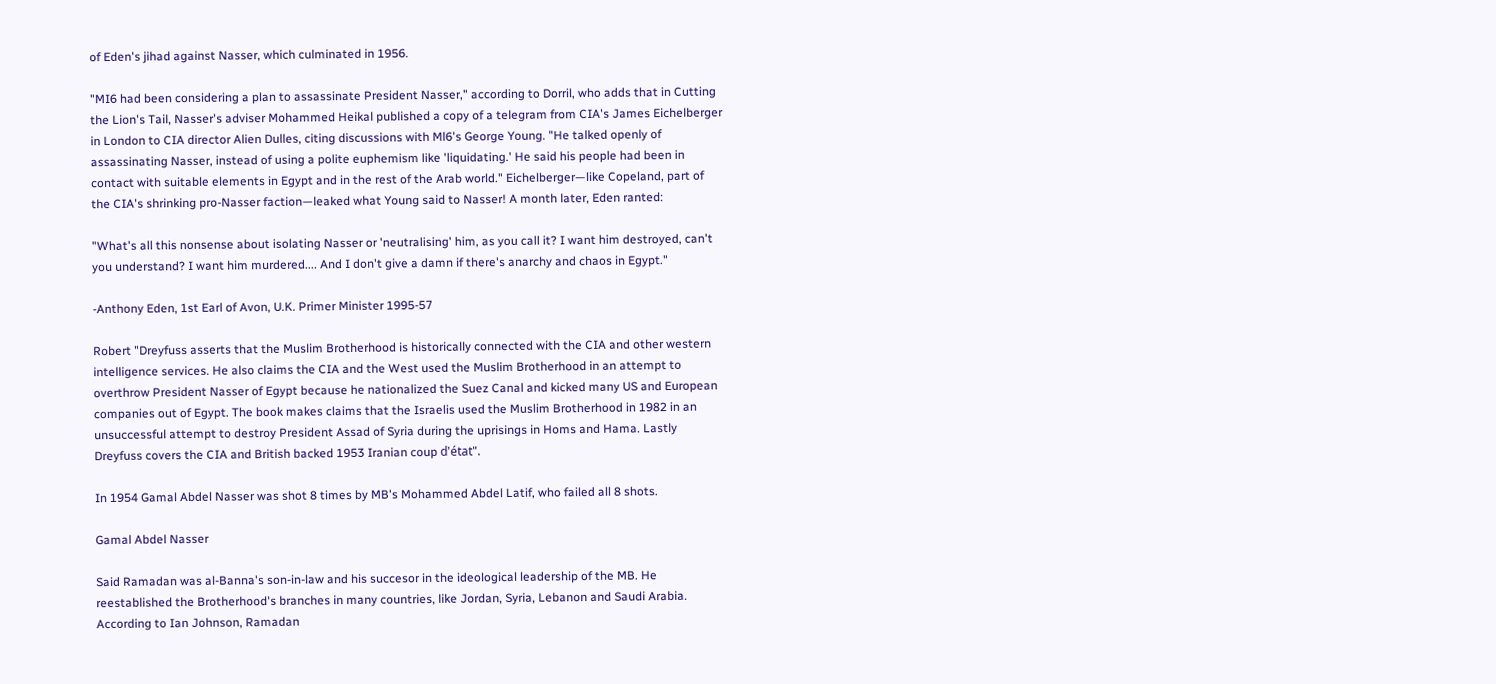of Eden's jihad against Nasser, which culminated in 1956.

"MI6 had been considering a plan to assassinate President Nasser," according to Dorril, who adds that in Cutting the Lion's Tail, Nasser's adviser Mohammed Heikal published a copy of a telegram from CIA's James Eichelberger in London to CIA director Alien Dulles, citing discussions with Ml6's George Young. "He talked openly of assassinating Nasser, instead of using a polite euphemism like 'liquidating.' He said his people had been in contact with suitable elements in Egypt and in the rest of the Arab world." Eichelberger—like Copeland, part of the CIA's shrinking pro-Nasser faction—leaked what Young said to Nasser! A month later, Eden ranted:

"What's all this nonsense about isolating Nasser or 'neutralising' him, as you call it? I want him destroyed, can't you understand? I want him murdered.... And I don't give a damn if there's anarchy and chaos in Egypt."

-Anthony Eden, 1st Earl of Avon, U.K. Primer Minister 1995-57

Robert "Dreyfuss asserts that the Muslim Brotherhood is historically connected with the CIA and other western intelligence services. He also claims the CIA and the West used the Muslim Brotherhood in an attempt to overthrow President Nasser of Egypt because he nationalized the Suez Canal and kicked many US and European companies out of Egypt. The book makes claims that the Israelis used the Muslim Brotherhood in 1982 in an unsuccessful attempt to destroy President Assad of Syria during the uprisings in Homs and Hama. Lastly Dreyfuss covers the CIA and British backed 1953 Iranian coup d'état".

In 1954 Gamal Abdel Nasser was shot 8 times by MB's Mohammed Abdel Latif, who failed all 8 shots.

Gamal Abdel Nasser

Said Ramadan was al-Banna's son-in-law and his succesor in the ideological leadership of the MB. He reestablished the Brotherhood's branches in many countries, like Jordan, Syria, Lebanon and Saudi Arabia. According to Ian Johnson, Ramadan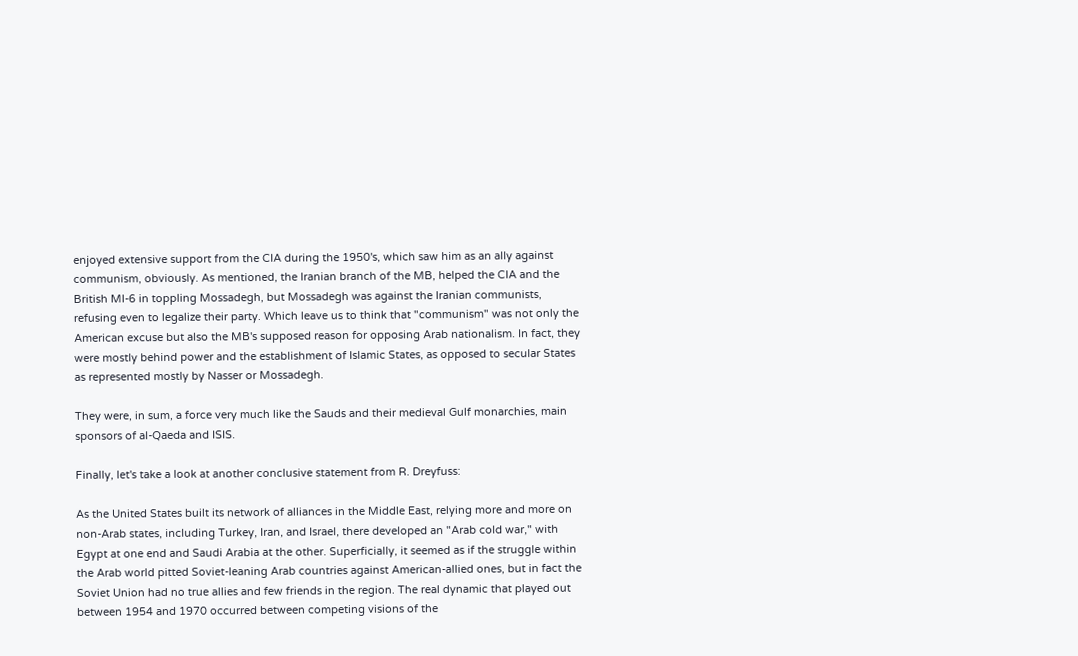enjoyed extensive support from the CIA during the 1950's, which saw him as an ally against communism, obviously. As mentioned, the Iranian branch of the MB, helped the CIA and the British MI-6 in toppling Mossadegh, but Mossadegh was against the Iranian communists, refusing even to legalize their party. Which leave us to think that "communism" was not only the American excuse but also the MB's supposed reason for opposing Arab nationalism. In fact, they were mostly behind power and the establishment of Islamic States, as opposed to secular States as represented mostly by Nasser or Mossadegh.

They were, in sum, a force very much like the Sauds and their medieval Gulf monarchies, main sponsors of al-Qaeda and ISIS.

Finally, let's take a look at another conclusive statement from R. Dreyfuss:

As the United States built its network of alliances in the Middle East, relying more and more on non-Arab states, including Turkey, Iran, and Israel, there developed an "Arab cold war," with Egypt at one end and Saudi Arabia at the other. Superficially, it seemed as if the struggle within the Arab world pitted Soviet-leaning Arab countries against American-allied ones, but in fact the Soviet Union had no true allies and few friends in the region. The real dynamic that played out between 1954 and 1970 occurred between competing visions of the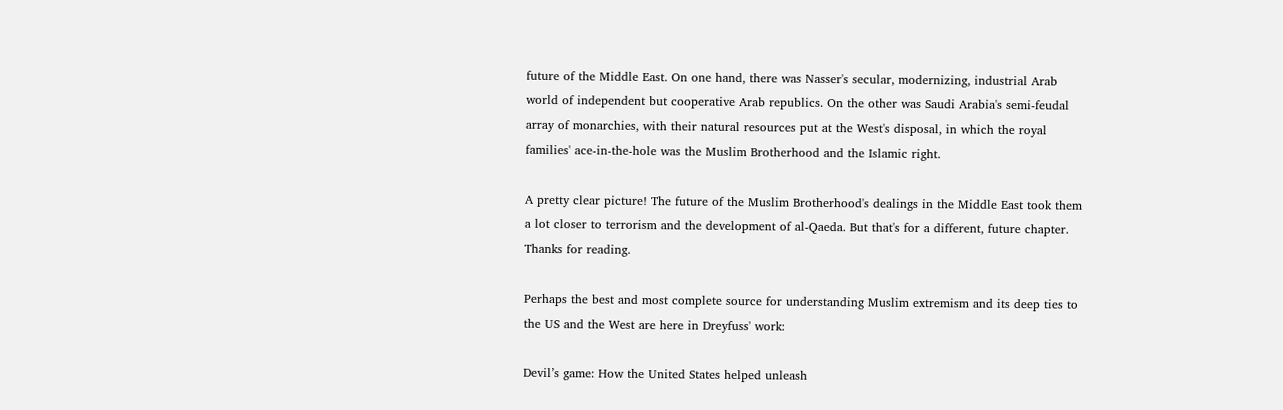future of the Middle East. On one hand, there was Nasser's secular, modernizing, industrial Arab world of independent but cooperative Arab republics. On the other was Saudi Arabia's semi-feudal array of monarchies, with their natural resources put at the West's disposal, in which the royal families' ace-in-the-hole was the Muslim Brotherhood and the Islamic right.

A pretty clear picture! The future of the Muslim Brotherhood's dealings in the Middle East took them a lot closer to terrorism and the development of al-Qaeda. But that's for a different, future chapter. Thanks for reading.

Perhaps the best and most complete source for understanding Muslim extremism and its deep ties to the US and the West are here in Dreyfuss' work:

Devil’s game: How the United States helped unleash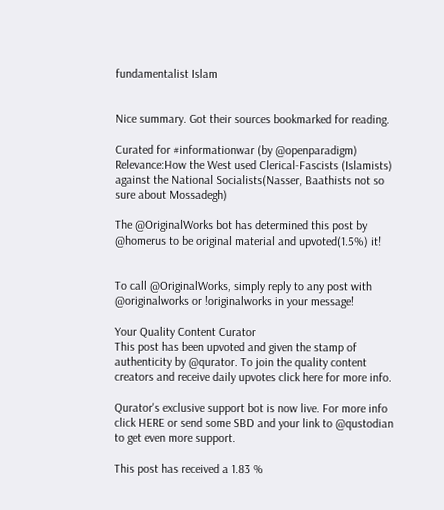fundamentalist Islam


Nice summary. Got their sources bookmarked for reading.

Curated for #informationwar (by @openparadigm)
Relevance:How the West used Clerical-Fascists (Islamists) against the National Socialists(Nasser, Baathists not so sure about Mossadegh)

The @OriginalWorks bot has determined this post by @homerus to be original material and upvoted(1.5%) it!


To call @OriginalWorks, simply reply to any post with @originalworks or !originalworks in your message!

Your Quality Content Curator
This post has been upvoted and given the stamp of authenticity by @qurator. To join the quality content creators and receive daily upvotes click here for more info.

Qurator's exclusive support bot is now live. For more info click HERE or send some SBD and your link to @qustodian to get even more support.

This post has received a 1.83 %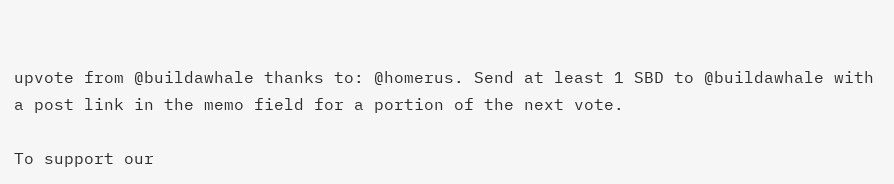upvote from @buildawhale thanks to: @homerus. Send at least 1 SBD to @buildawhale with a post link in the memo field for a portion of the next vote.

To support our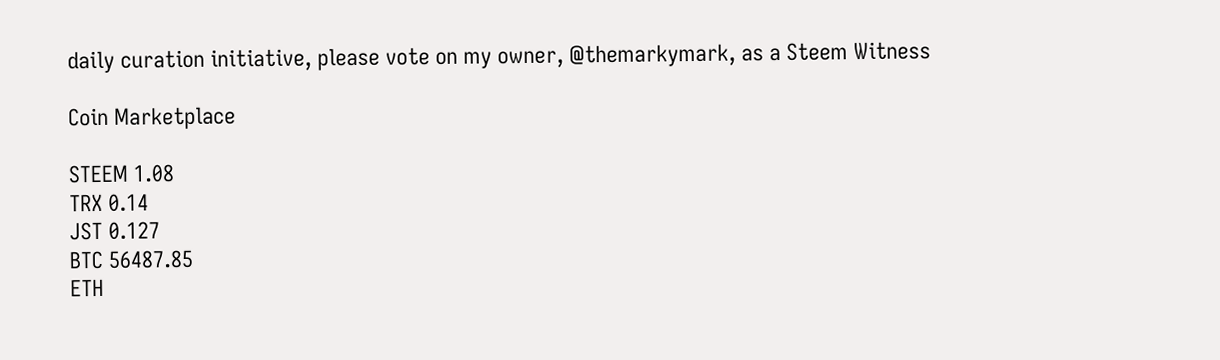daily curation initiative, please vote on my owner, @themarkymark, as a Steem Witness

Coin Marketplace

STEEM 1.08
TRX 0.14
JST 0.127
BTC 56487.85
ETH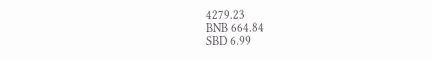4279.23
BNB 664.84
SBD 6.99